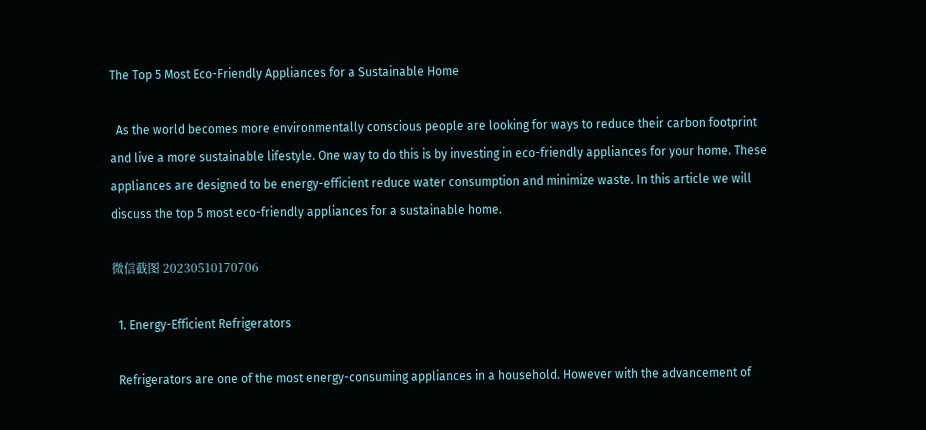The Top 5 Most Eco-Friendly Appliances for a Sustainable Home

  As the world becomes more environmentally conscious people are looking for ways to reduce their carbon footprint and live a more sustainable lifestyle. One way to do this is by investing in eco-friendly appliances for your home. These appliances are designed to be energy-efficient reduce water consumption and minimize waste. In this article we will discuss the top 5 most eco-friendly appliances for a sustainable home.

微信截图 20230510170706

  1. Energy-Efficient Refrigerators

  Refrigerators are one of the most energy-consuming appliances in a household. However with the advancement of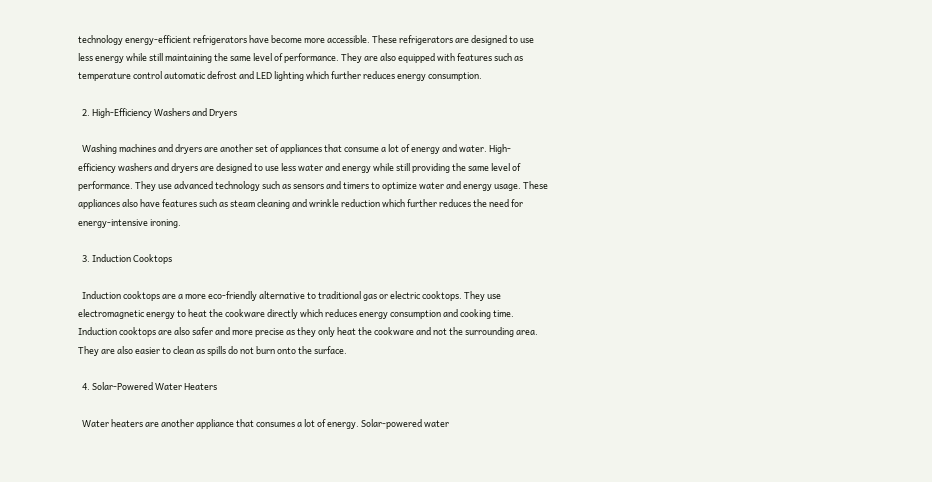technology energy-efficient refrigerators have become more accessible. These refrigerators are designed to use less energy while still maintaining the same level of performance. They are also equipped with features such as temperature control automatic defrost and LED lighting which further reduces energy consumption.

  2. High-Efficiency Washers and Dryers

  Washing machines and dryers are another set of appliances that consume a lot of energy and water. High-efficiency washers and dryers are designed to use less water and energy while still providing the same level of performance. They use advanced technology such as sensors and timers to optimize water and energy usage. These appliances also have features such as steam cleaning and wrinkle reduction which further reduces the need for energy-intensive ironing.

  3. Induction Cooktops

  Induction cooktops are a more eco-friendly alternative to traditional gas or electric cooktops. They use electromagnetic energy to heat the cookware directly which reduces energy consumption and cooking time. Induction cooktops are also safer and more precise as they only heat the cookware and not the surrounding area. They are also easier to clean as spills do not burn onto the surface.

  4. Solar-Powered Water Heaters

  Water heaters are another appliance that consumes a lot of energy. Solar-powered water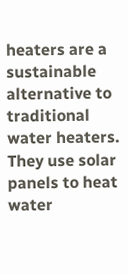heaters are a sustainable alternative to traditional water heaters. They use solar panels to heat water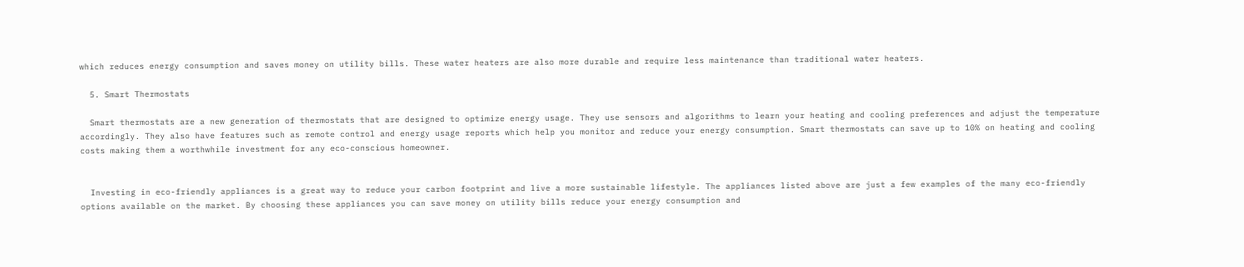which reduces energy consumption and saves money on utility bills. These water heaters are also more durable and require less maintenance than traditional water heaters.

  5. Smart Thermostats

  Smart thermostats are a new generation of thermostats that are designed to optimize energy usage. They use sensors and algorithms to learn your heating and cooling preferences and adjust the temperature accordingly. They also have features such as remote control and energy usage reports which help you monitor and reduce your energy consumption. Smart thermostats can save up to 10% on heating and cooling costs making them a worthwhile investment for any eco-conscious homeowner.


  Investing in eco-friendly appliances is a great way to reduce your carbon footprint and live a more sustainable lifestyle. The appliances listed above are just a few examples of the many eco-friendly options available on the market. By choosing these appliances you can save money on utility bills reduce your energy consumption and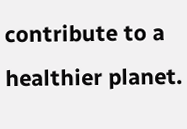contribute to a healthier planet.